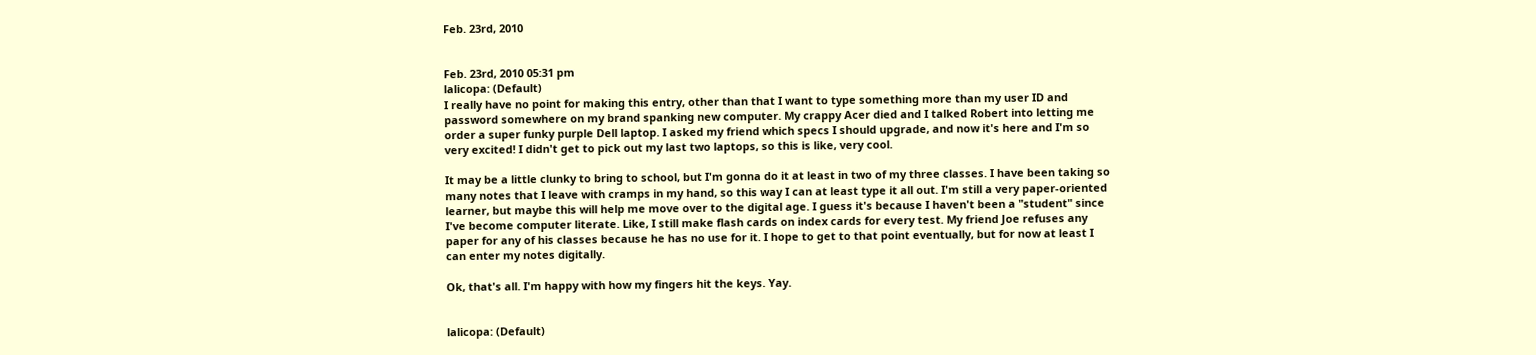Feb. 23rd, 2010


Feb. 23rd, 2010 05:31 pm
lalicopa: (Default)
I really have no point for making this entry, other than that I want to type something more than my user ID and password somewhere on my brand spanking new computer. My crappy Acer died and I talked Robert into letting me order a super funky purple Dell laptop. I asked my friend which specs I should upgrade, and now it's here and I'm so very excited! I didn't get to pick out my last two laptops, so this is like, very cool.

It may be a little clunky to bring to school, but I'm gonna do it at least in two of my three classes. I have been taking so many notes that I leave with cramps in my hand, so this way I can at least type it all out. I'm still a very paper-oriented learner, but maybe this will help me move over to the digital age. I guess it's because I haven't been a "student" since I've become computer literate. Like, I still make flash cards on index cards for every test. My friend Joe refuses any paper for any of his classes because he has no use for it. I hope to get to that point eventually, but for now at least I can enter my notes digitally.

Ok, that's all. I'm happy with how my fingers hit the keys. Yay.


lalicopa: (Default)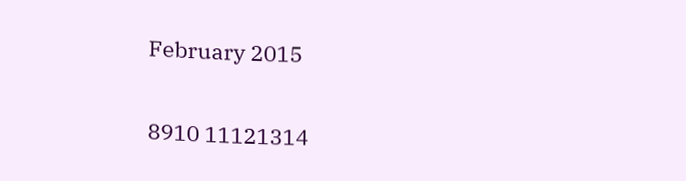February 2015

8910 11121314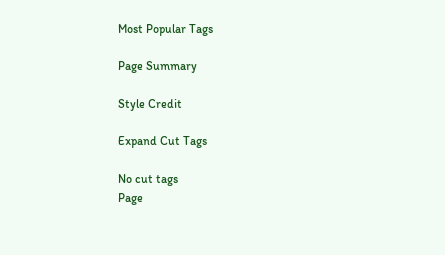Most Popular Tags

Page Summary

Style Credit

Expand Cut Tags

No cut tags
Page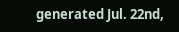generated Jul. 22nd,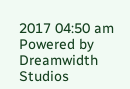2017 04:50 am
Powered by Dreamwidth Studios